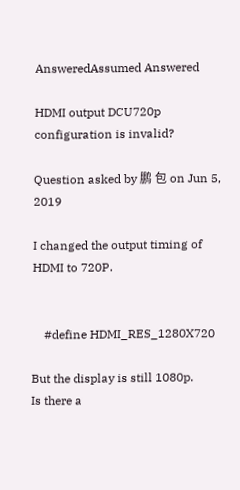AnsweredAssumed Answered

HDMI output DCU720p configuration is invalid?

Question asked by 鹏 包 on Jun 5, 2019

I changed the output timing of HDMI to 720P.


    #define HDMI_RES_1280X720

But the display is still 1080p.
Is there a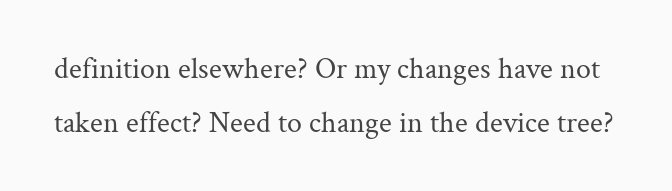definition elsewhere? Or my changes have not taken effect? Need to change in the device tree?